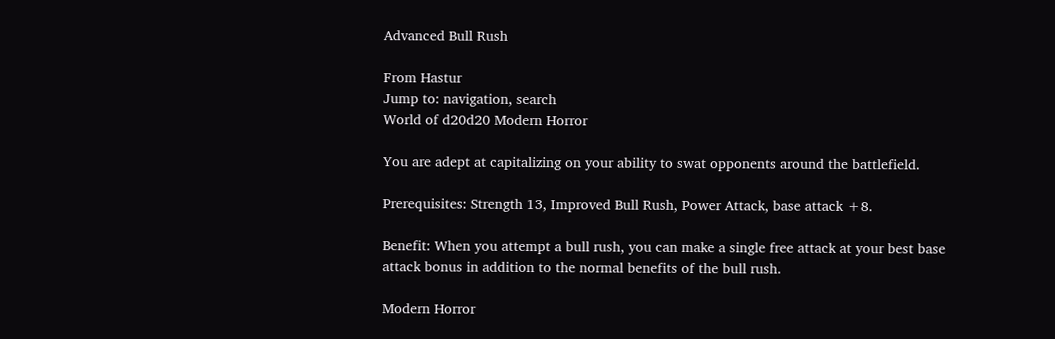Advanced Bull Rush

From Hastur
Jump to: navigation, search
World of d20d20 Modern Horror

You are adept at capitalizing on your ability to swat opponents around the battlefield.

Prerequisites: Strength 13, Improved Bull Rush, Power Attack, base attack +8.

Benefit: When you attempt a bull rush, you can make a single free attack at your best base attack bonus in addition to the normal benefits of the bull rush.

Modern Horror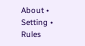About • Setting • Rules